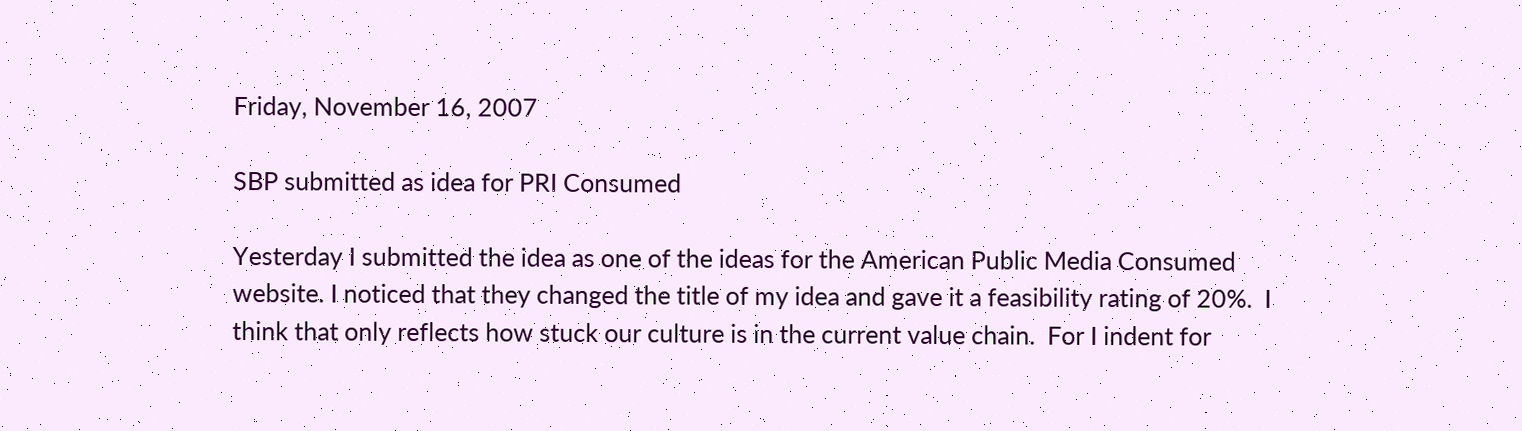Friday, November 16, 2007

SBP submitted as idea for PRI Consumed

Yesterday I submitted the idea as one of the ideas for the American Public Media Consumed website. I noticed that they changed the title of my idea and gave it a feasibility rating of 20%.  I think that only reflects how stuck our culture is in the current value chain.  For I indent for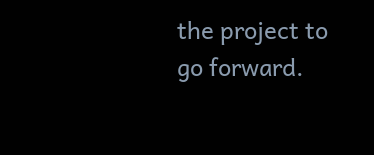the project to go forward.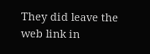They did leave the web link in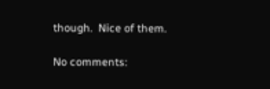though.  Nice of them.

No comments: